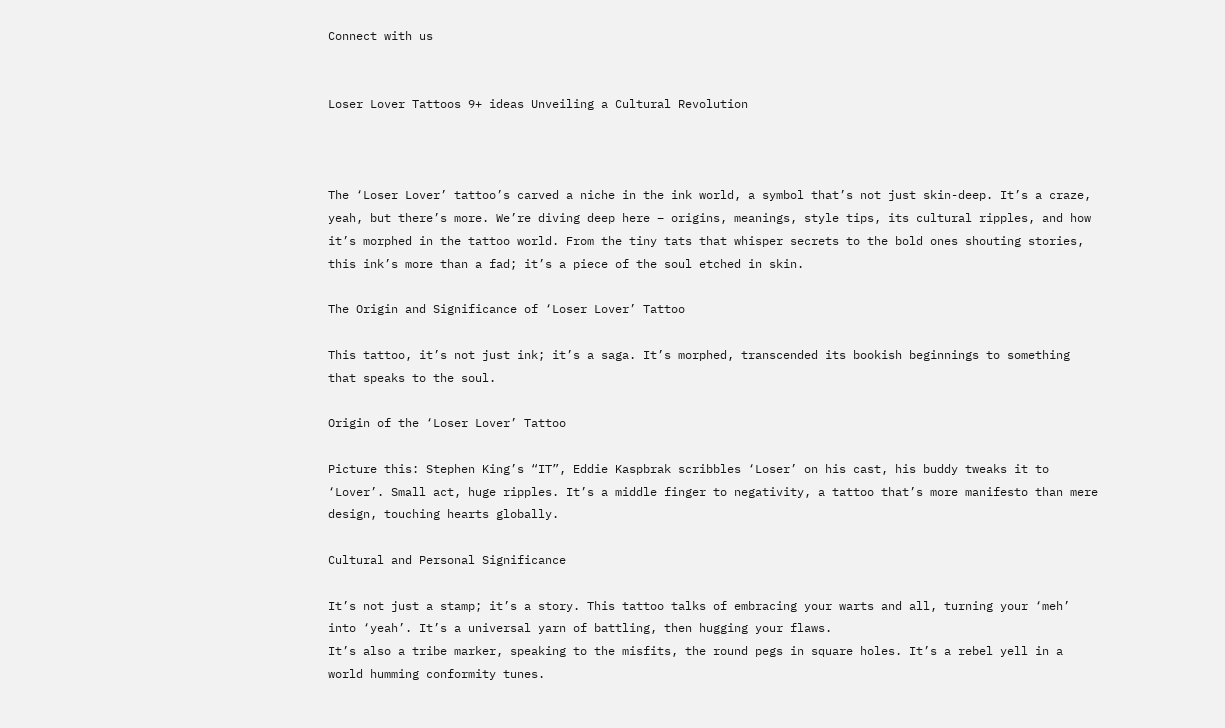Connect with us


Loser Lover Tattoos 9+ ideas Unveiling a Cultural Revolution



The ‘Loser Lover’ tattoo’s carved a niche in the ink world, a symbol that’s not just skin-deep. It’s a craze, yeah, but there’s more. We’re diving deep here – origins, meanings, style tips, its cultural ripples, and how it’s morphed in the tattoo world. From the tiny tats that whisper secrets to the bold ones shouting stories, this ink’s more than a fad; it’s a piece of the soul etched in skin.

The Origin and Significance of ‘Loser Lover’ Tattoo

This tattoo, it’s not just ink; it’s a saga. It’s morphed, transcended its bookish beginnings to something that speaks to the soul.

Origin of the ‘Loser Lover’ Tattoo

Picture this: Stephen King’s “IT”, Eddie Kaspbrak scribbles ‘Loser’ on his cast, his buddy tweaks it to ‘Lover’. Small act, huge ripples. It’s a middle finger to negativity, a tattoo that’s more manifesto than mere design, touching hearts globally.

Cultural and Personal Significance

It’s not just a stamp; it’s a story. This tattoo talks of embracing your warts and all, turning your ‘meh’ into ‘yeah’. It’s a universal yarn of battling, then hugging your flaws.
It’s also a tribe marker, speaking to the misfits, the round pegs in square holes. It’s a rebel yell in a world humming conformity tunes.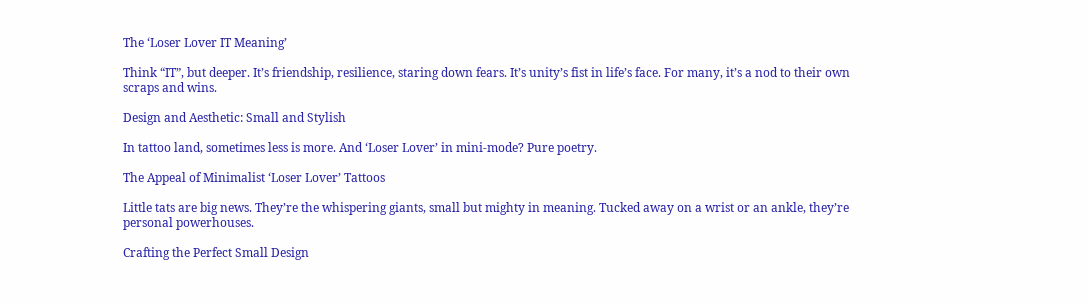The ‘Loser Lover IT Meaning’

Think “IT”, but deeper. It’s friendship, resilience, staring down fears. It’s unity’s fist in life’s face. For many, it’s a nod to their own scraps and wins.

Design and Aesthetic: Small and Stylish

In tattoo land, sometimes less is more. And ‘Loser Lover’ in mini-mode? Pure poetry.

The Appeal of Minimalist ‘Loser Lover’ Tattoos

Little tats are big news. They’re the whispering giants, small but mighty in meaning. Tucked away on a wrist or an ankle, they’re personal powerhouses.

Crafting the Perfect Small Design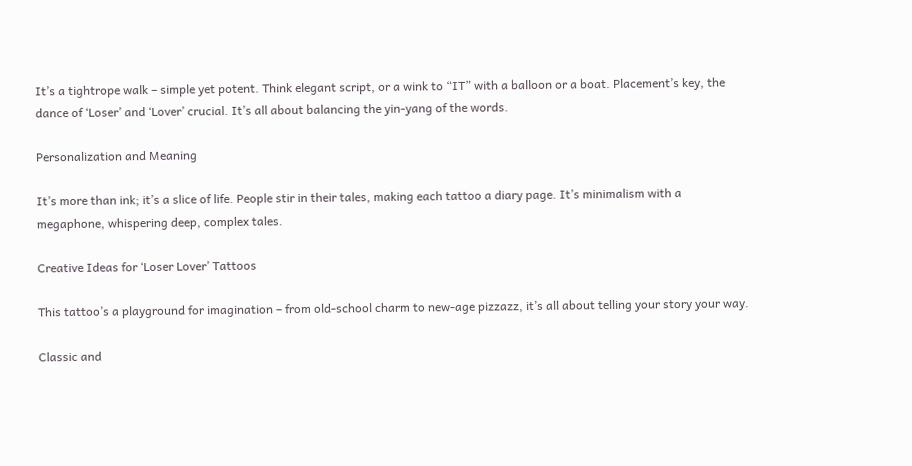It’s a tightrope walk – simple yet potent. Think elegant script, or a wink to “IT” with a balloon or a boat. Placement’s key, the dance of ‘Loser’ and ‘Lover’ crucial. It’s all about balancing the yin-yang of the words.

Personalization and Meaning

It’s more than ink; it’s a slice of life. People stir in their tales, making each tattoo a diary page. It’s minimalism with a megaphone, whispering deep, complex tales.

Creative Ideas for ‘Loser Lover’ Tattoos

This tattoo’s a playground for imagination – from old-school charm to new-age pizzazz, it’s all about telling your story your way.

Classic and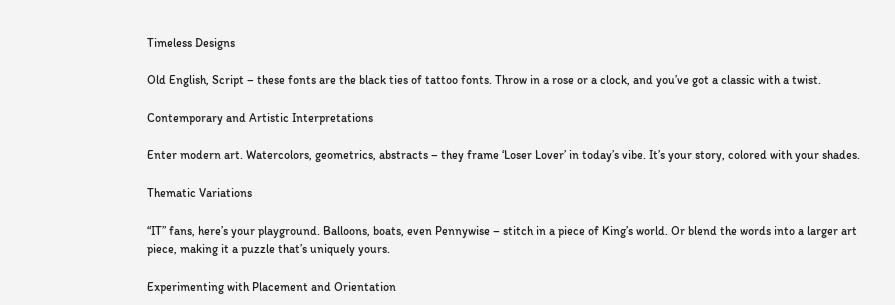Timeless Designs

Old English, Script – these fonts are the black ties of tattoo fonts. Throw in a rose or a clock, and you’ve got a classic with a twist.

Contemporary and Artistic Interpretations

Enter modern art. Watercolors, geometrics, abstracts – they frame ‘Loser Lover’ in today’s vibe. It’s your story, colored with your shades.

Thematic Variations

“IT” fans, here’s your playground. Balloons, boats, even Pennywise – stitch in a piece of King’s world. Or blend the words into a larger art piece, making it a puzzle that’s uniquely yours.

Experimenting with Placement and Orientation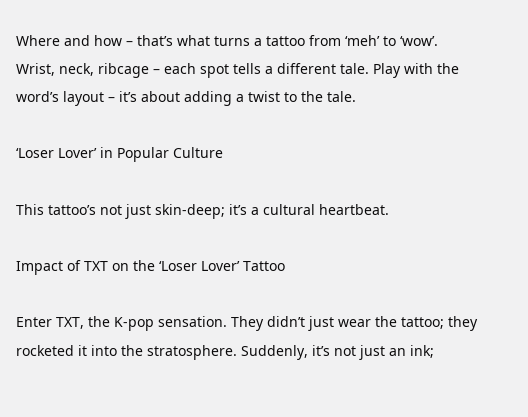Where and how – that’s what turns a tattoo from ‘meh’ to ‘wow’. Wrist, neck, ribcage – each spot tells a different tale. Play with the word’s layout – it’s about adding a twist to the tale.

‘Loser Lover’ in Popular Culture

This tattoo’s not just skin-deep; it’s a cultural heartbeat.

Impact of TXT on the ‘Loser Lover’ Tattoo

Enter TXT, the K-pop sensation. They didn’t just wear the tattoo; they rocketed it into the stratosphere. Suddenly, it’s not just an ink;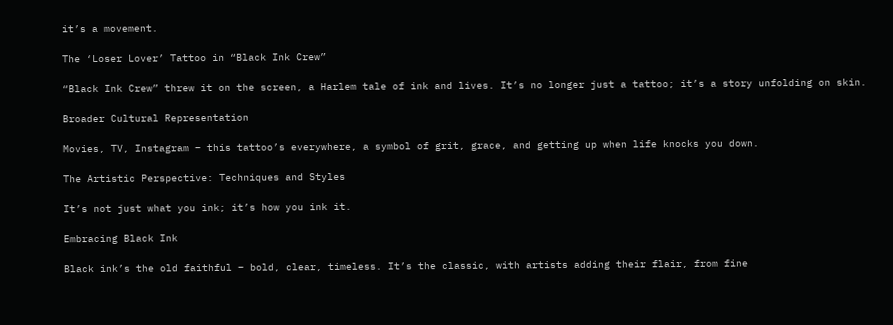it’s a movement.

The ‘Loser Lover’ Tattoo in “Black Ink Crew”

“Black Ink Crew” threw it on the screen, a Harlem tale of ink and lives. It’s no longer just a tattoo; it’s a story unfolding on skin.

Broader Cultural Representation

Movies, TV, Instagram – this tattoo’s everywhere, a symbol of grit, grace, and getting up when life knocks you down.

The Artistic Perspective: Techniques and Styles

It’s not just what you ink; it’s how you ink it.

Embracing Black Ink

Black ink’s the old faithful – bold, clear, timeless. It’s the classic, with artists adding their flair, from fine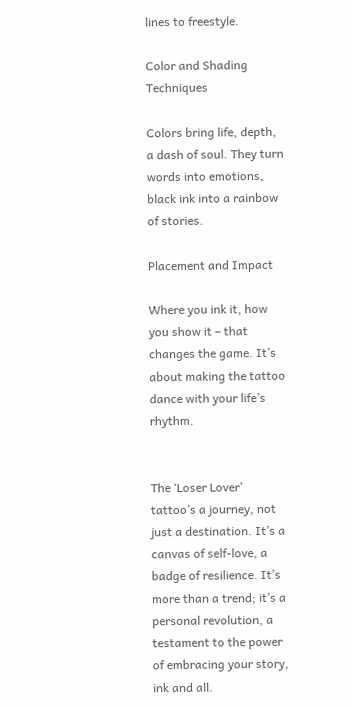lines to freestyle.

Color and Shading Techniques

Colors bring life, depth, a dash of soul. They turn words into emotions, black ink into a rainbow of stories.

Placement and Impact

Where you ink it, how you show it – that changes the game. It’s about making the tattoo dance with your life’s rhythm.


The ‘Loser Lover’ tattoo’s a journey, not just a destination. It’s a canvas of self-love, a badge of resilience. It’s more than a trend; it’s a personal revolution, a testament to the power of embracing your story, ink and all.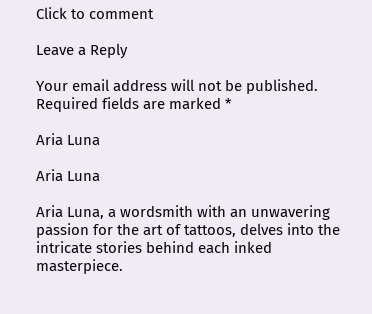Click to comment

Leave a Reply

Your email address will not be published. Required fields are marked *

Aria Luna

Aria Luna

Aria Luna, a wordsmith with an unwavering passion for the art of tattoos, delves into the intricate stories behind each inked masterpiece.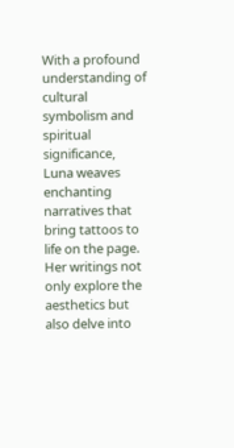With a profound understanding of cultural symbolism and spiritual significance, Luna weaves enchanting narratives that bring tattoos to life on the page. Her writings not only explore the aesthetics but also delve into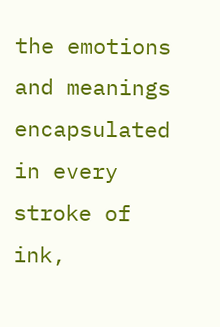the emotions and meanings encapsulated in every stroke of ink,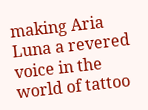making Aria Luna a revered voice in the world of tattoo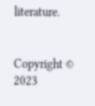literature.


Copyright © 2023